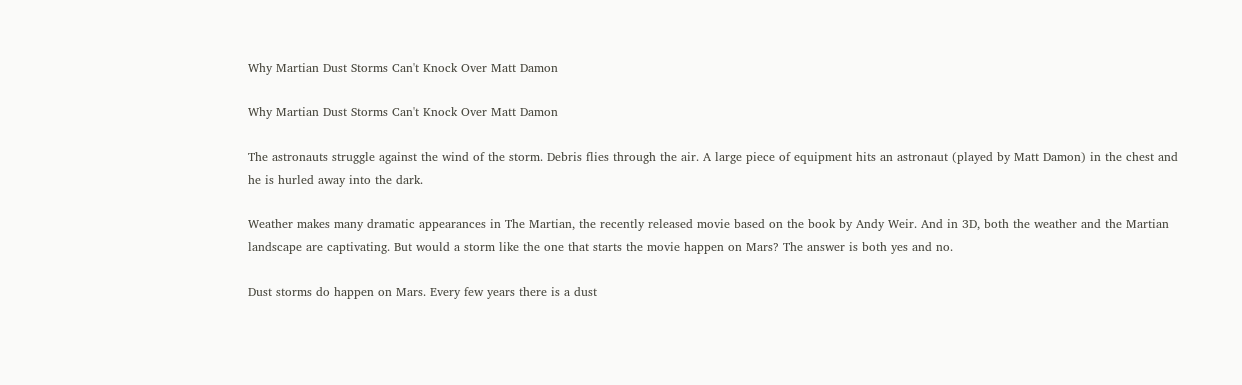Why Martian Dust Storms Can't Knock Over Matt Damon

Why Martian Dust Storms Can't Knock Over Matt Damon

The astronauts struggle against the wind of the storm. Debris flies through the air. A large piece of equipment hits an astronaut (played by Matt Damon) in the chest and he is hurled away into the dark.

Weather makes many dramatic appearances in The Martian, the recently released movie based on the book by Andy Weir. And in 3D, both the weather and the Martian landscape are captivating. But would a storm like the one that starts the movie happen on Mars? The answer is both yes and no.

Dust storms do happen on Mars. Every few years there is a dust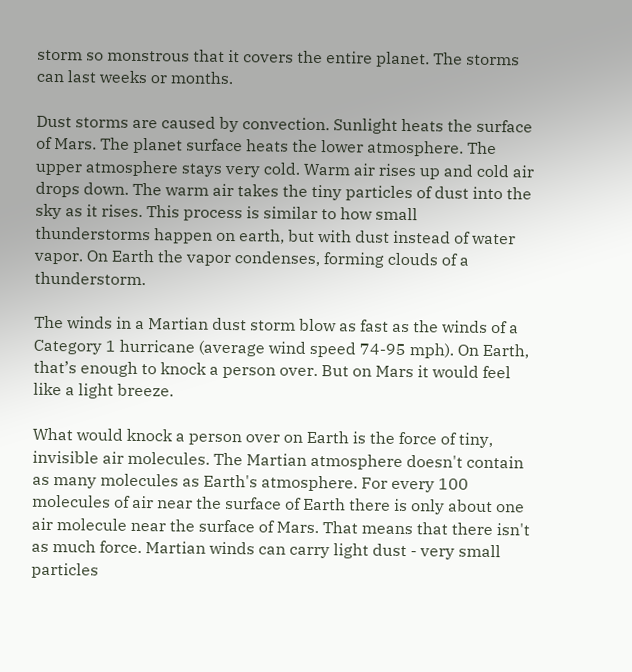storm so monstrous that it covers the entire planet. The storms can last weeks or months.

Dust storms are caused by convection. Sunlight heats the surface of Mars. The planet surface heats the lower atmosphere. The upper atmosphere stays very cold. Warm air rises up and cold air drops down. The warm air takes the tiny particles of dust into the sky as it rises. This process is similar to how small thunderstorms happen on earth, but with dust instead of water vapor. On Earth the vapor condenses, forming clouds of a thunderstorm.

The winds in a Martian dust storm blow as fast as the winds of a Category 1 hurricane (average wind speed 74-95 mph). On Earth, that’s enough to knock a person over. But on Mars it would feel like a light breeze.

What would knock a person over on Earth is the force of tiny, invisible air molecules. The Martian atmosphere doesn't contain as many molecules as Earth's atmosphere. For every 100 molecules of air near the surface of Earth there is only about one air molecule near the surface of Mars. That means that there isn't as much force. Martian winds can carry light dust - very small particles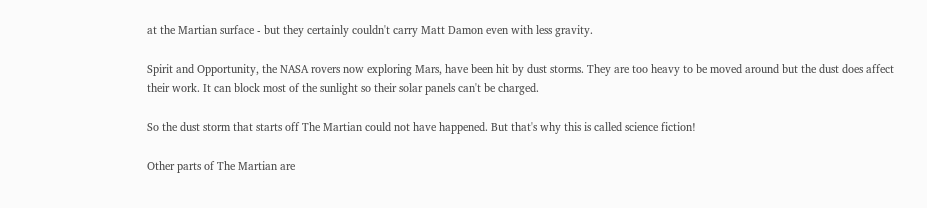at the Martian surface - but they certainly couldn't carry Matt Damon even with less gravity.

Spirit and Opportunity, the NASA rovers now exploring Mars, have been hit by dust storms. They are too heavy to be moved around but the dust does affect their work. It can block most of the sunlight so their solar panels can't be charged.

So the dust storm that starts off The Martian could not have happened. But that's why this is called science fiction!

Other parts of The Martian are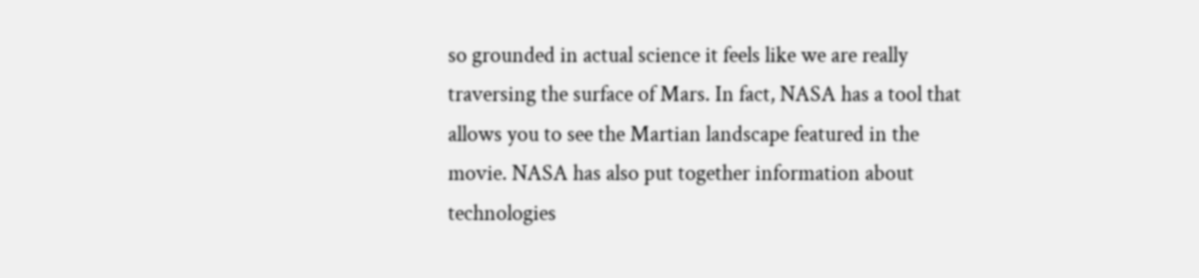so grounded in actual science it feels like we are really traversing the surface of Mars. In fact, NASA has a tool that allows you to see the Martian landscape featured in the movie. NASA has also put together information about technologies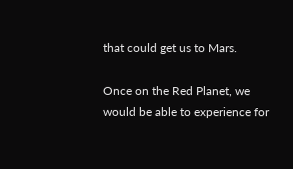that could get us to Mars.

Once on the Red Planet, we would be able to experience for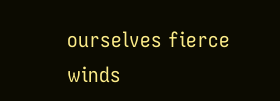ourselves fierce winds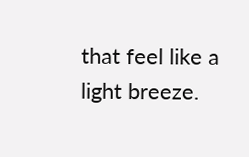that feel like a light breeze.